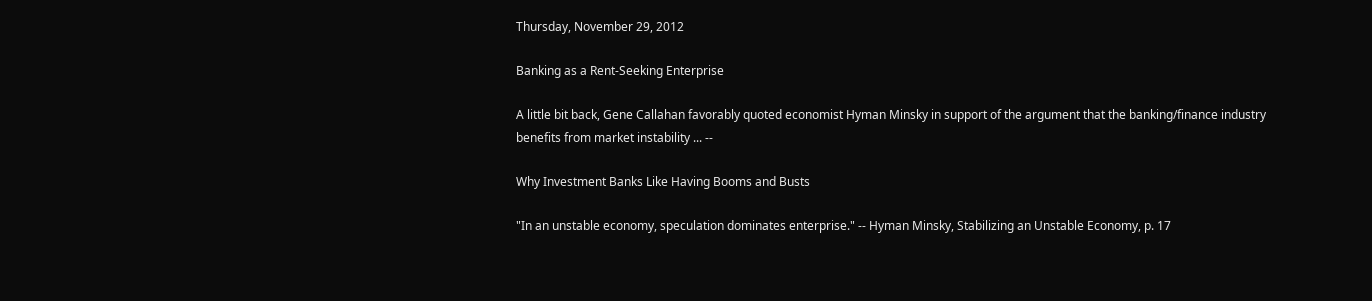Thursday, November 29, 2012

Banking as a Rent-Seeking Enterprise

A little bit back, Gene Callahan favorably quoted economist Hyman Minsky in support of the argument that the banking/finance industry benefits from market instability ... --

Why Investment Banks Like Having Booms and Busts

"In an unstable economy, speculation dominates enterprise." -- Hyman Minsky, Stabilizing an Unstable Economy, p. 17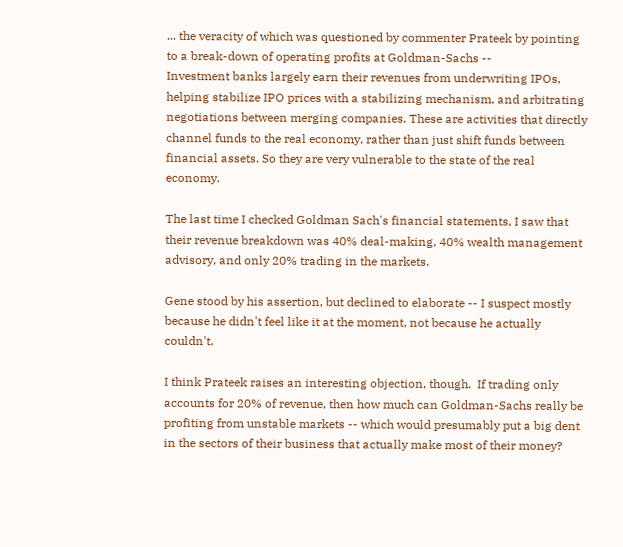... the veracity of which was questioned by commenter Prateek by pointing to a break-down of operating profits at Goldman-Sachs --
Investment banks largely earn their revenues from underwriting IPOs, helping stabilize IPO prices with a stabilizing mechanism, and arbitrating negotiations between merging companies. These are activities that directly channel funds to the real economy, rather than just shift funds between financial assets. So they are very vulnerable to the state of the real economy.

The last time I checked Goldman Sach's financial statements, I saw that their revenue breakdown was 40% deal-making, 40% wealth management advisory, and only 20% trading in the markets.

Gene stood by his assertion, but declined to elaborate -- I suspect mostly because he didn't feel like it at the moment, not because he actually couldn't.

I think Prateek raises an interesting objection, though.  If trading only accounts for 20% of revenue, then how much can Goldman-Sachs really be profiting from unstable markets -- which would presumably put a big dent in the sectors of their business that actually make most of their money?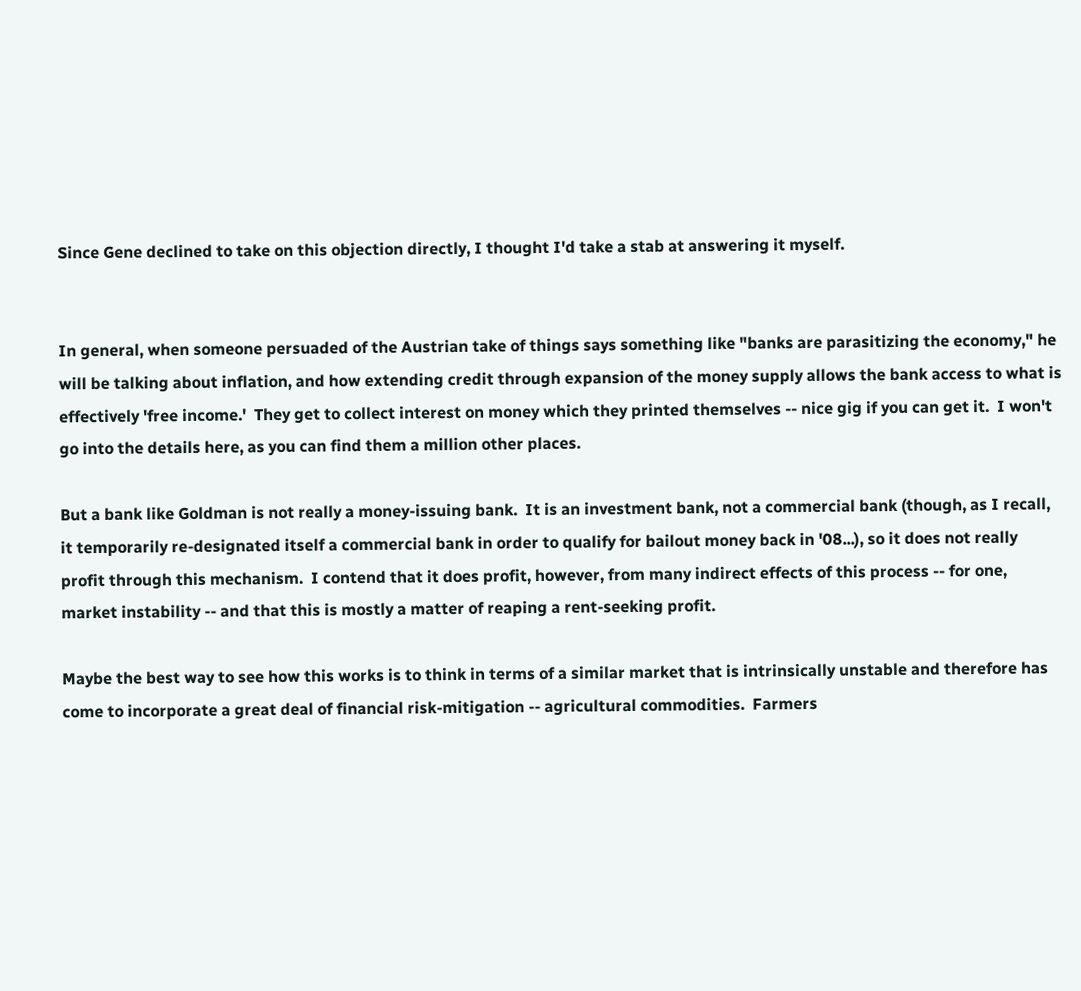Since Gene declined to take on this objection directly, I thought I'd take a stab at answering it myself.


In general, when someone persuaded of the Austrian take of things says something like "banks are parasitizing the economy," he will be talking about inflation, and how extending credit through expansion of the money supply allows the bank access to what is effectively 'free income.'  They get to collect interest on money which they printed themselves -- nice gig if you can get it.  I won't go into the details here, as you can find them a million other places.

But a bank like Goldman is not really a money-issuing bank.  It is an investment bank, not a commercial bank (though, as I recall, it temporarily re-designated itself a commercial bank in order to qualify for bailout money back in '08...), so it does not really profit through this mechanism.  I contend that it does profit, however, from many indirect effects of this process -- for one, market instability -- and that this is mostly a matter of reaping a rent-seeking profit.

Maybe the best way to see how this works is to think in terms of a similar market that is intrinsically unstable and therefore has come to incorporate a great deal of financial risk-mitigation -- agricultural commodities.  Farmers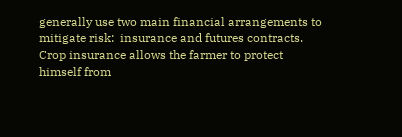generally use two main financial arrangements to mitigate risk:  insurance and futures contracts.  Crop insurance allows the farmer to protect himself from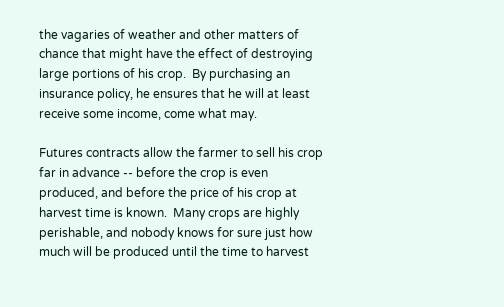the vagaries of weather and other matters of chance that might have the effect of destroying large portions of his crop.  By purchasing an insurance policy, he ensures that he will at least receive some income, come what may.

Futures contracts allow the farmer to sell his crop far in advance -- before the crop is even produced, and before the price of his crop at harvest time is known.  Many crops are highly perishable, and nobody knows for sure just how much will be produced until the time to harvest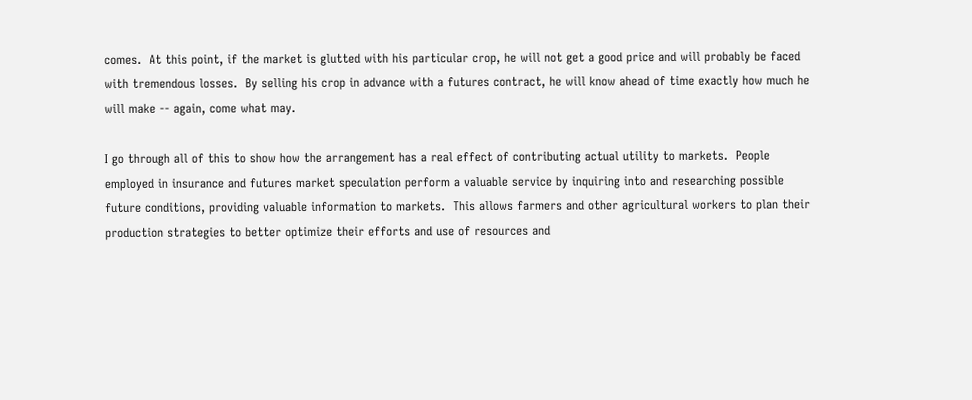comes.  At this point, if the market is glutted with his particular crop, he will not get a good price and will probably be faced with tremendous losses.  By selling his crop in advance with a futures contract, he will know ahead of time exactly how much he will make -- again, come what may.

I go through all of this to show how the arrangement has a real effect of contributing actual utility to markets.  People employed in insurance and futures market speculation perform a valuable service by inquiring into and researching possible future conditions, providing valuable information to markets.  This allows farmers and other agricultural workers to plan their production strategies to better optimize their efforts and use of resources and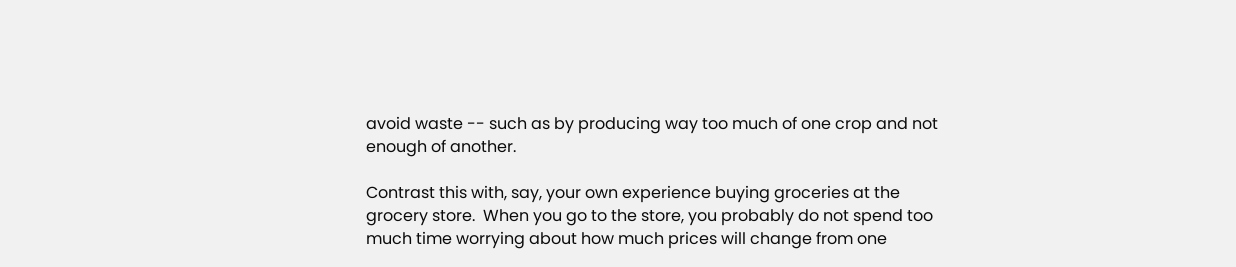avoid waste -- such as by producing way too much of one crop and not enough of another.

Contrast this with, say, your own experience buying groceries at the grocery store.  When you go to the store, you probably do not spend too much time worrying about how much prices will change from one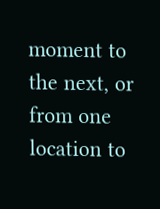moment to the next, or from one location to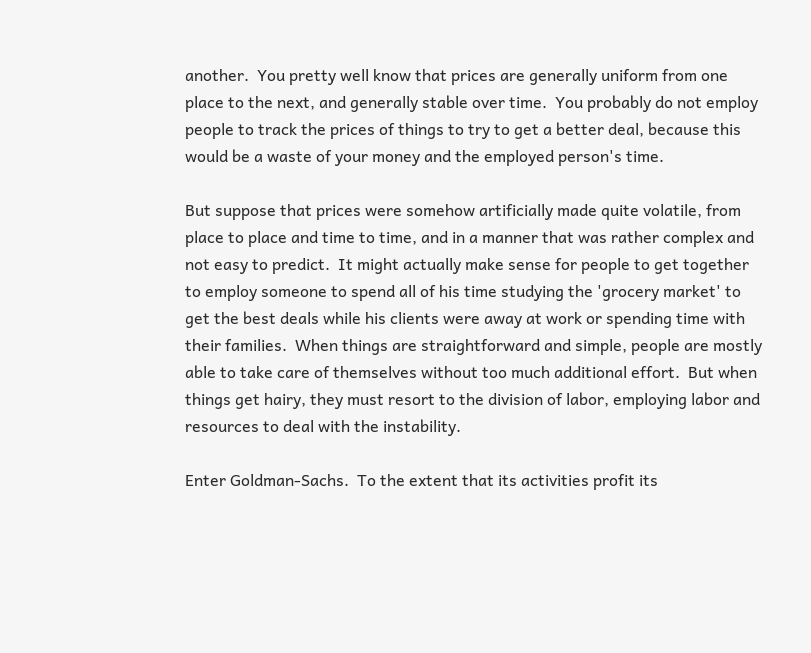another.  You pretty well know that prices are generally uniform from one place to the next, and generally stable over time.  You probably do not employ people to track the prices of things to try to get a better deal, because this would be a waste of your money and the employed person's time.

But suppose that prices were somehow artificially made quite volatile, from place to place and time to time, and in a manner that was rather complex and not easy to predict.  It might actually make sense for people to get together to employ someone to spend all of his time studying the 'grocery market' to get the best deals while his clients were away at work or spending time with their families.  When things are straightforward and simple, people are mostly able to take care of themselves without too much additional effort.  But when things get hairy, they must resort to the division of labor, employing labor and resources to deal with the instability.

Enter Goldman-Sachs.  To the extent that its activities profit its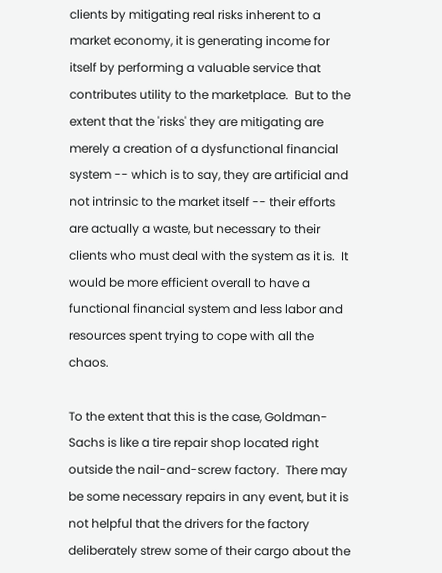clients by mitigating real risks inherent to a market economy, it is generating income for itself by performing a valuable service that contributes utility to the marketplace.  But to the extent that the 'risks' they are mitigating are merely a creation of a dysfunctional financial system -- which is to say, they are artificial and not intrinsic to the market itself -- their efforts are actually a waste, but necessary to their clients who must deal with the system as it is.  It would be more efficient overall to have a functional financial system and less labor and resources spent trying to cope with all the chaos.

To the extent that this is the case, Goldman-Sachs is like a tire repair shop located right outside the nail-and-screw factory.  There may be some necessary repairs in any event, but it is not helpful that the drivers for the factory deliberately strew some of their cargo about the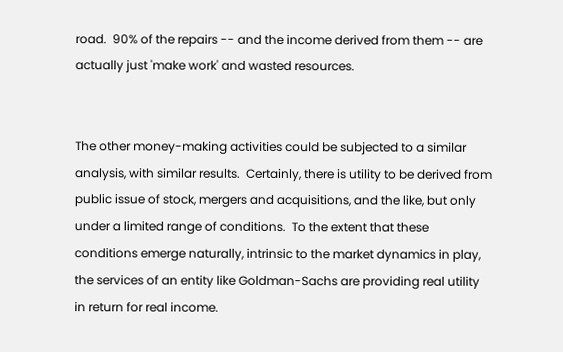road.  90% of the repairs -- and the income derived from them -- are actually just 'make work' and wasted resources.


The other money-making activities could be subjected to a similar analysis, with similar results.  Certainly, there is utility to be derived from public issue of stock, mergers and acquisitions, and the like, but only under a limited range of conditions.  To the extent that these conditions emerge naturally, intrinsic to the market dynamics in play, the services of an entity like Goldman-Sachs are providing real utility in return for real income.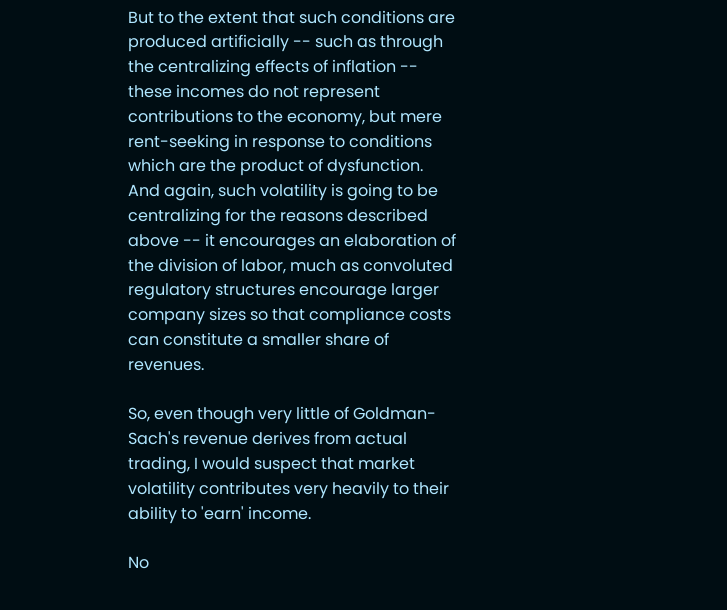But to the extent that such conditions are produced artificially -- such as through the centralizing effects of inflation -- these incomes do not represent contributions to the economy, but mere rent-seeking in response to conditions which are the product of dysfunction.  And again, such volatility is going to be centralizing for the reasons described above -- it encourages an elaboration of the division of labor, much as convoluted regulatory structures encourage larger company sizes so that compliance costs can constitute a smaller share of revenues.

So, even though very little of Goldman-Sach's revenue derives from actual trading, I would suspect that market volatility contributes very heavily to their ability to 'earn' income.

No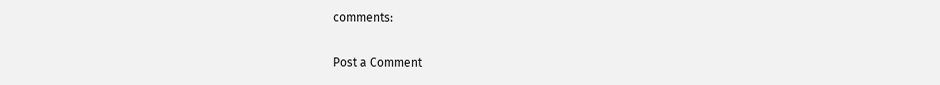comments:

Post a Comment